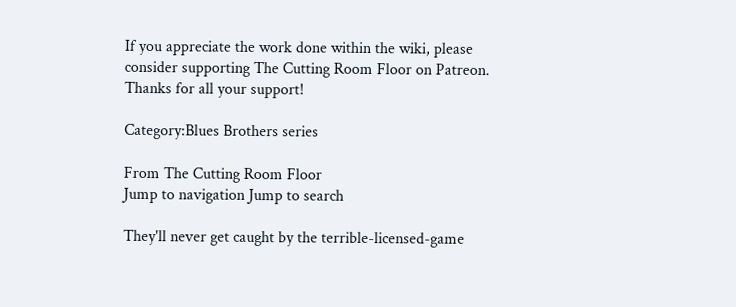If you appreciate the work done within the wiki, please consider supporting The Cutting Room Floor on Patreon. Thanks for all your support!

Category:Blues Brothers series

From The Cutting Room Floor
Jump to navigation Jump to search

They'll never get caught by the terrible-licensed-game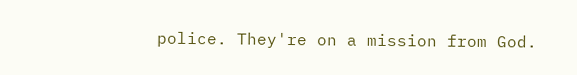police. They're on a mission from God.